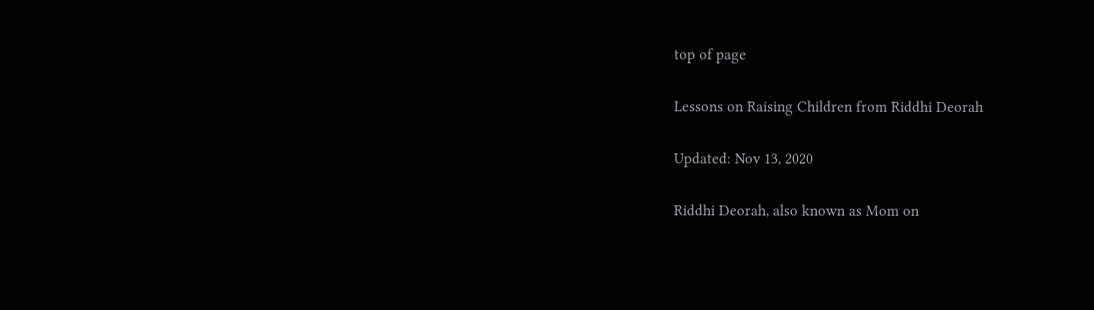top of page

Lessons on Raising Children from Riddhi Deorah

Updated: Nov 13, 2020

Riddhi Deorah, also known as Mom on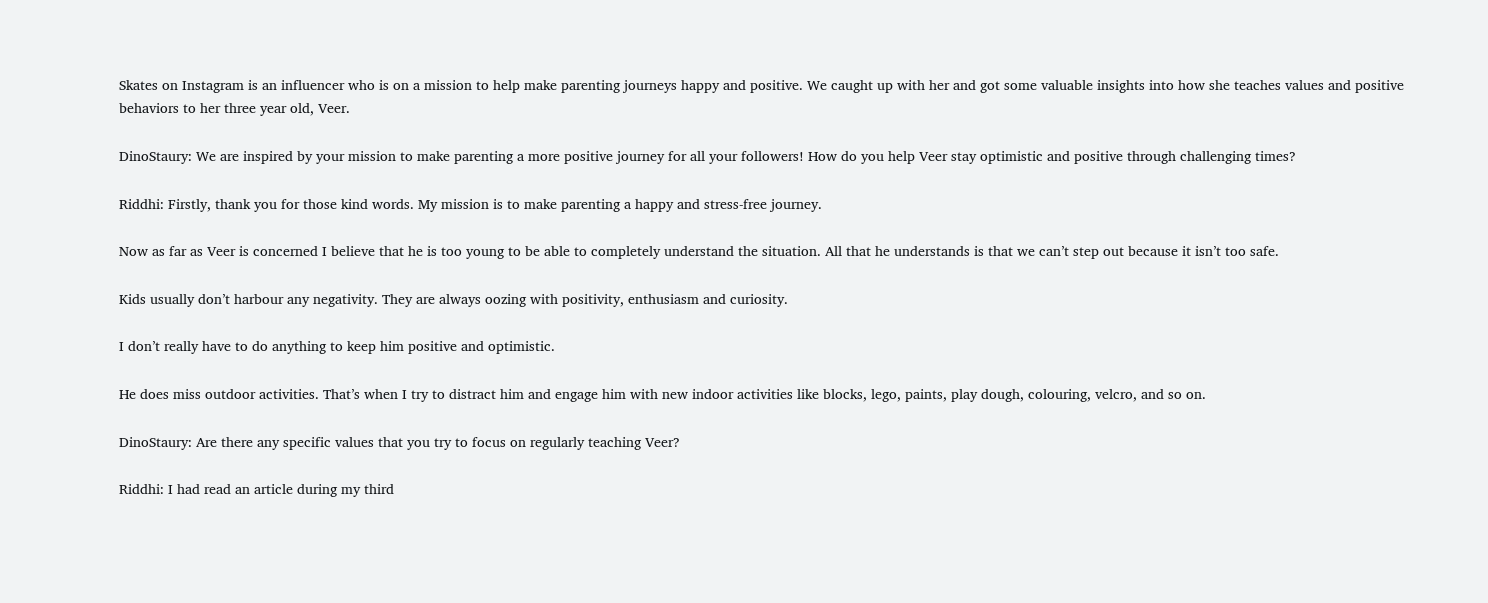Skates on Instagram is an influencer who is on a mission to help make parenting journeys happy and positive. We caught up with her and got some valuable insights into how she teaches values and positive behaviors to her three year old, Veer.

DinoStaury: We are inspired by your mission to make parenting a more positive journey for all your followers! How do you help Veer stay optimistic and positive through challenging times?

Riddhi: Firstly, thank you for those kind words. My mission is to make parenting a happy and stress-free journey.

Now as far as Veer is concerned I believe that he is too young to be able to completely understand the situation. All that he understands is that we can’t step out because it isn’t too safe.

Kids usually don’t harbour any negativity. They are always oozing with positivity, enthusiasm and curiosity.

I don’t really have to do anything to keep him positive and optimistic.

He does miss outdoor activities. That’s when I try to distract him and engage him with new indoor activities like blocks, lego, paints, play dough, colouring, velcro, and so on.

DinoStaury: Are there any specific values that you try to focus on regularly teaching Veer?

Riddhi: I had read an article during my third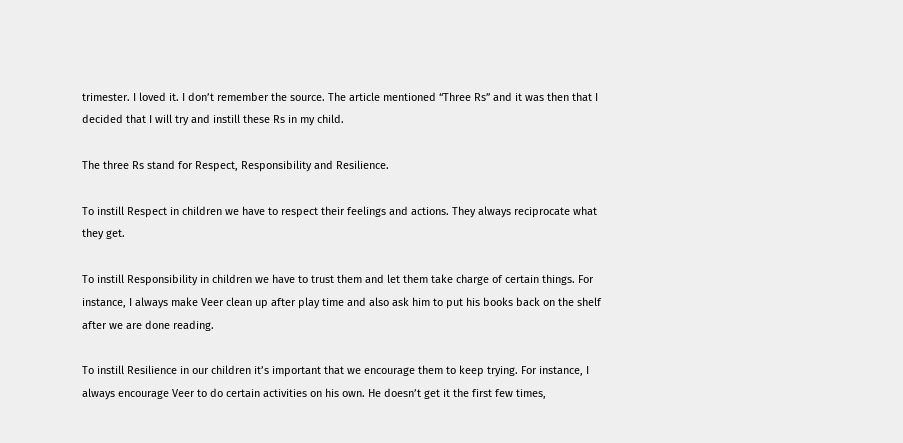trimester. I loved it. I don’t remember the source. The article mentioned “Three Rs” and it was then that I decided that I will try and instill these Rs in my child.

The three Rs stand for Respect, Responsibility and Resilience.

To instill Respect in children we have to respect their feelings and actions. They always reciprocate what they get.

To instill Responsibility in children we have to trust them and let them take charge of certain things. For instance, I always make Veer clean up after play time and also ask him to put his books back on the shelf after we are done reading.

To instill Resilience in our children it’s important that we encourage them to keep trying. For instance, I always encourage Veer to do certain activities on his own. He doesn’t get it the first few times,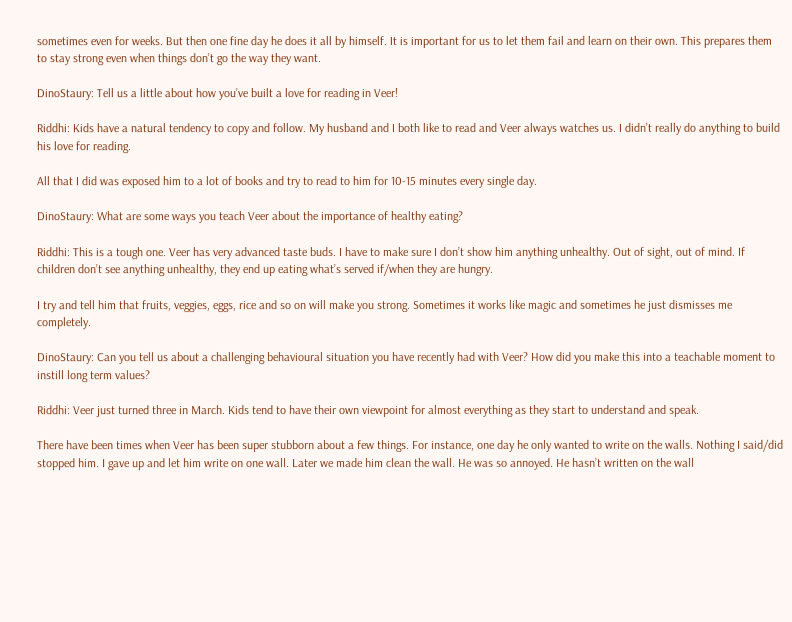sometimes even for weeks. But then one fine day he does it all by himself. It is important for us to let them fail and learn on their own. This prepares them to stay strong even when things don’t go the way they want.

DinoStaury: Tell us a little about how you’ve built a love for reading in Veer!

Riddhi: Kids have a natural tendency to copy and follow. My husband and I both like to read and Veer always watches us. I didn’t really do anything to build his love for reading.

All that I did was exposed him to a lot of books and try to read to him for 10-15 minutes every single day.

DinoStaury: What are some ways you teach Veer about the importance of healthy eating?

Riddhi: This is a tough one. Veer has very advanced taste buds. I have to make sure I don’t show him anything unhealthy. Out of sight, out of mind. If children don’t see anything unhealthy, they end up eating what’s served if/when they are hungry.

I try and tell him that fruits, veggies, eggs, rice and so on will make you strong. Sometimes it works like magic and sometimes he just dismisses me completely.

DinoStaury: Can you tell us about a challenging behavioural situation you have recently had with Veer? How did you make this into a teachable moment to instill long term values?

Riddhi: Veer just turned three in March. Kids tend to have their own viewpoint for almost everything as they start to understand and speak.

There have been times when Veer has been super stubborn about a few things. For instance, one day he only wanted to write on the walls. Nothing I said/did stopped him. I gave up and let him write on one wall. Later we made him clean the wall. He was so annoyed. He hasn’t written on the wall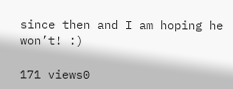since then and I am hoping he won’t! :)

171 views0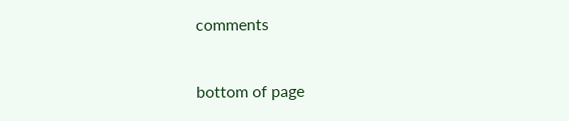comments


bottom of page